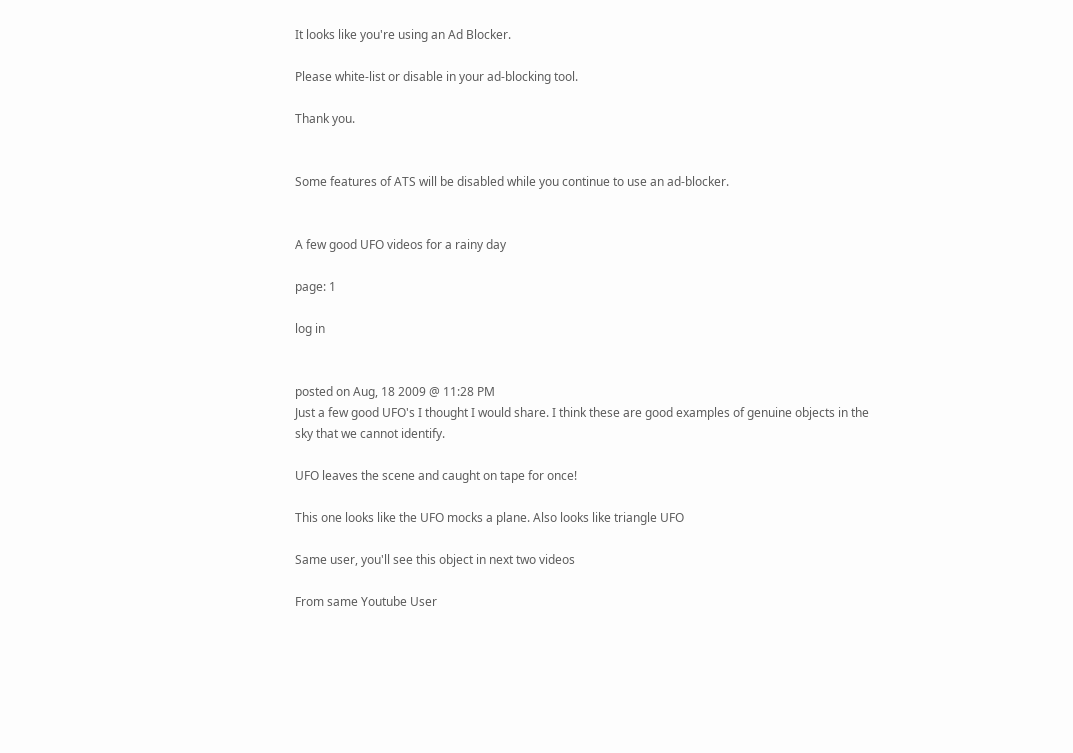It looks like you're using an Ad Blocker.

Please white-list or disable in your ad-blocking tool.

Thank you.


Some features of ATS will be disabled while you continue to use an ad-blocker.


A few good UFO videos for a rainy day

page: 1

log in


posted on Aug, 18 2009 @ 11:28 PM
Just a few good UFO's I thought I would share. I think these are good examples of genuine objects in the sky that we cannot identify.

UFO leaves the scene and caught on tape for once!

This one looks like the UFO mocks a plane. Also looks like triangle UFO

Same user, you'll see this object in next two videos

From same Youtube User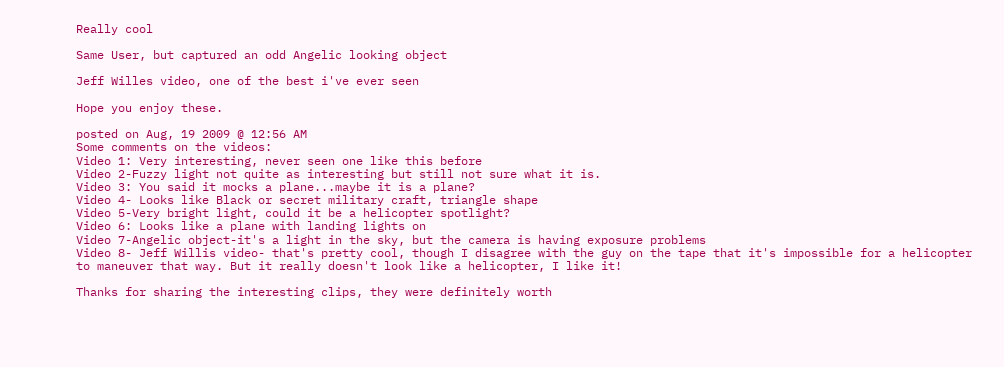Really cool

Same User, but captured an odd Angelic looking object

Jeff Willes video, one of the best i've ever seen

Hope you enjoy these.

posted on Aug, 19 2009 @ 12:56 AM
Some comments on the videos:
Video 1: Very interesting, never seen one like this before
Video 2-Fuzzy light not quite as interesting but still not sure what it is.
Video 3: You said it mocks a plane...maybe it is a plane?
Video 4- Looks like Black or secret military craft, triangle shape
Video 5-Very bright light, could it be a helicopter spotlight?
Video 6: Looks like a plane with landing lights on
Video 7-Angelic object-it's a light in the sky, but the camera is having exposure problems
Video 8- Jeff Willis video- that's pretty cool, though I disagree with the guy on the tape that it's impossible for a helicopter to maneuver that way. But it really doesn't look like a helicopter, I like it!

Thanks for sharing the interesting clips, they were definitely worth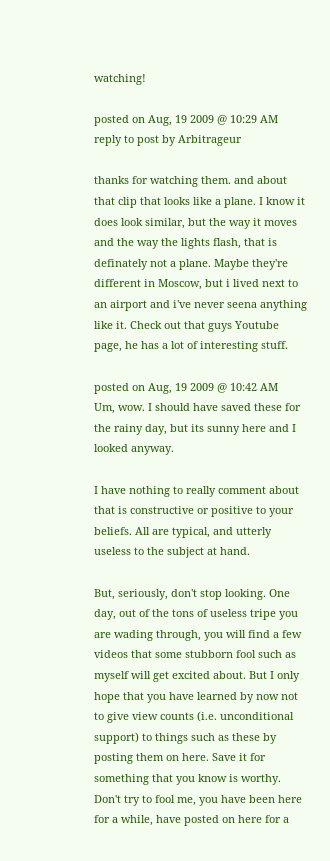watching!

posted on Aug, 19 2009 @ 10:29 AM
reply to post by Arbitrageur

thanks for watching them. and about that clip that looks like a plane. I know it does look similar, but the way it moves and the way the lights flash, that is definately not a plane. Maybe they're different in Moscow, but i lived next to an airport and i've never seena anything like it. Check out that guys Youtube page, he has a lot of interesting stuff.

posted on Aug, 19 2009 @ 10:42 AM
Um, wow. I should have saved these for the rainy day, but its sunny here and I looked anyway.

I have nothing to really comment about that is constructive or positive to your beliefs. All are typical, and utterly useless to the subject at hand.

But, seriously, don't stop looking. One day, out of the tons of useless tripe you are wading through, you will find a few videos that some stubborn fool such as myself will get excited about. But I only hope that you have learned by now not to give view counts (i.e. unconditional support) to things such as these by posting them on here. Save it for something that you know is worthy. Don't try to fool me, you have been here for a while, have posted on here for a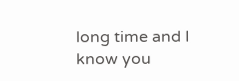long time and I know you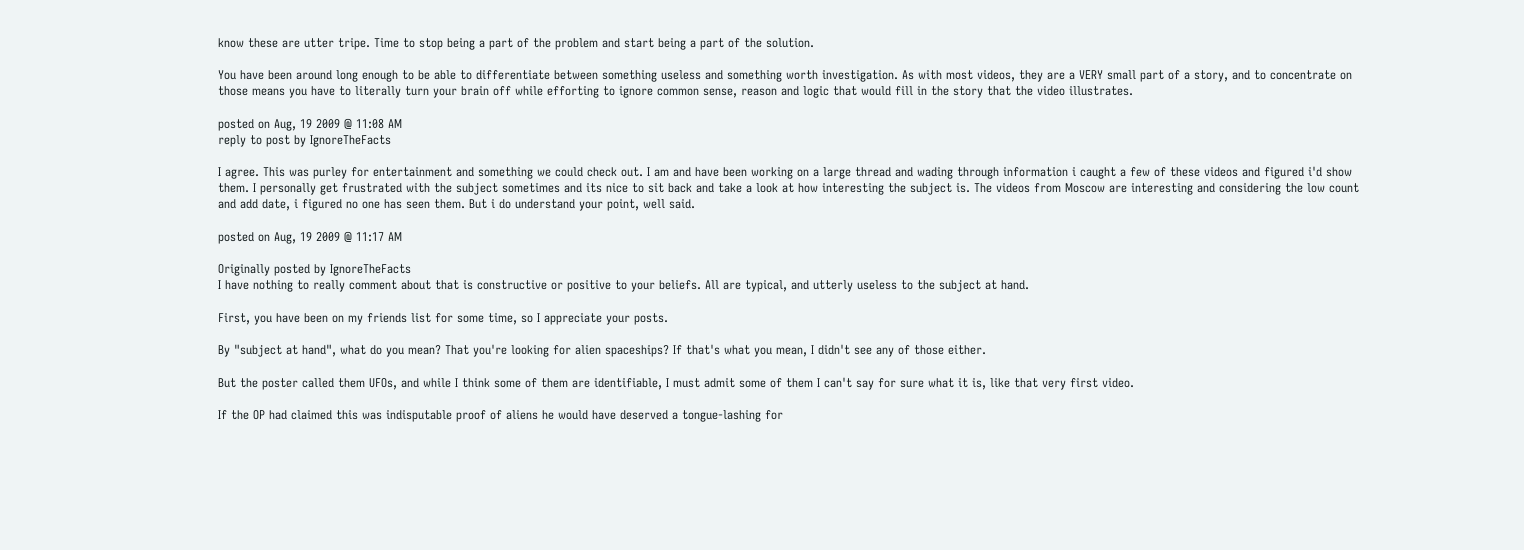know these are utter tripe. Time to stop being a part of the problem and start being a part of the solution.

You have been around long enough to be able to differentiate between something useless and something worth investigation. As with most videos, they are a VERY small part of a story, and to concentrate on those means you have to literally turn your brain off while efforting to ignore common sense, reason and logic that would fill in the story that the video illustrates.

posted on Aug, 19 2009 @ 11:08 AM
reply to post by IgnoreTheFacts

I agree. This was purley for entertainment and something we could check out. I am and have been working on a large thread and wading through information i caught a few of these videos and figured i'd show them. I personally get frustrated with the subject sometimes and its nice to sit back and take a look at how interesting the subject is. The videos from Moscow are interesting and considering the low count and add date, i figured no one has seen them. But i do understand your point, well said.

posted on Aug, 19 2009 @ 11:17 AM

Originally posted by IgnoreTheFacts
I have nothing to really comment about that is constructive or positive to your beliefs. All are typical, and utterly useless to the subject at hand.

First, you have been on my friends list for some time, so I appreciate your posts.

By "subject at hand", what do you mean? That you're looking for alien spaceships? If that's what you mean, I didn't see any of those either.

But the poster called them UFOs, and while I think some of them are identifiable, I must admit some of them I can't say for sure what it is, like that very first video.

If the OP had claimed this was indisputable proof of aliens he would have deserved a tongue-lashing for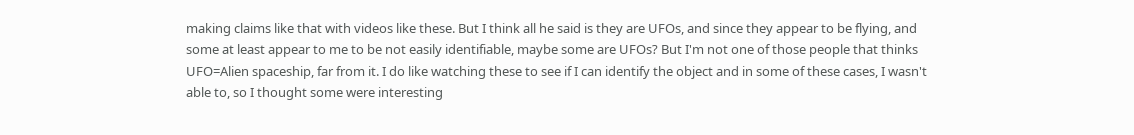making claims like that with videos like these. But I think all he said is they are UFOs, and since they appear to be flying, and some at least appear to me to be not easily identifiable, maybe some are UFOs? But I'm not one of those people that thinks UFO=Alien spaceship, far from it. I do like watching these to see if I can identify the object and in some of these cases, I wasn't able to, so I thought some were interesting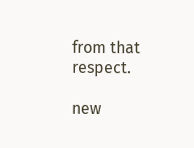from that respect.

new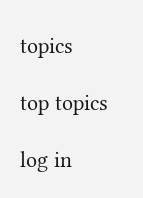topics

top topics

log in